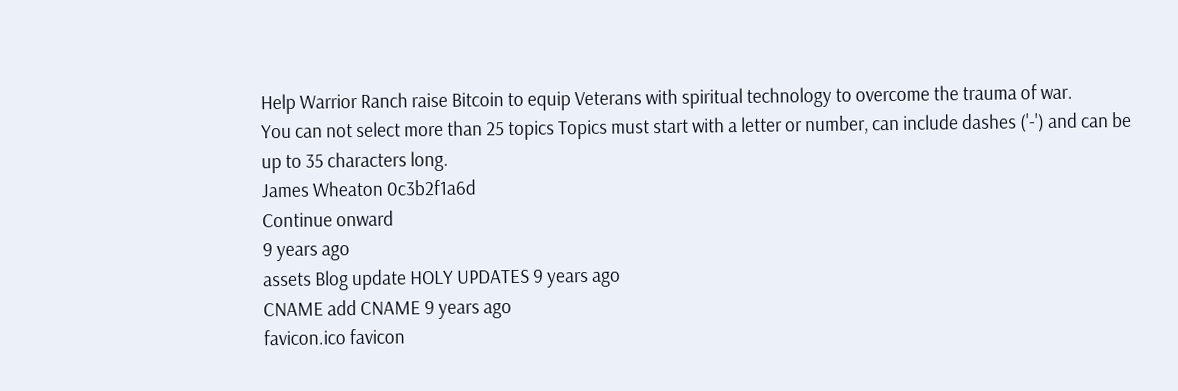Help Warrior Ranch raise Bitcoin to equip Veterans with spiritual technology to overcome the trauma of war.
You can not select more than 25 topics Topics must start with a letter or number, can include dashes ('-') and can be up to 35 characters long.
James Wheaton 0c3b2f1a6d
Continue onward
9 years ago
assets Blog update HOLY UPDATES 9 years ago
CNAME add CNAME 9 years ago
favicon.ico favicon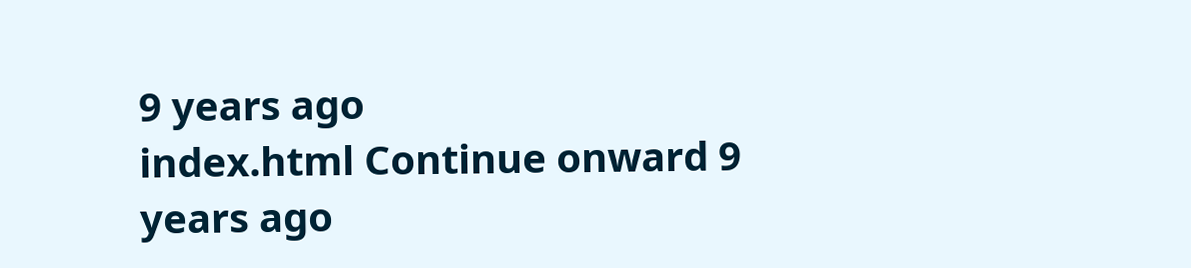9 years ago
index.html Continue onward 9 years ago